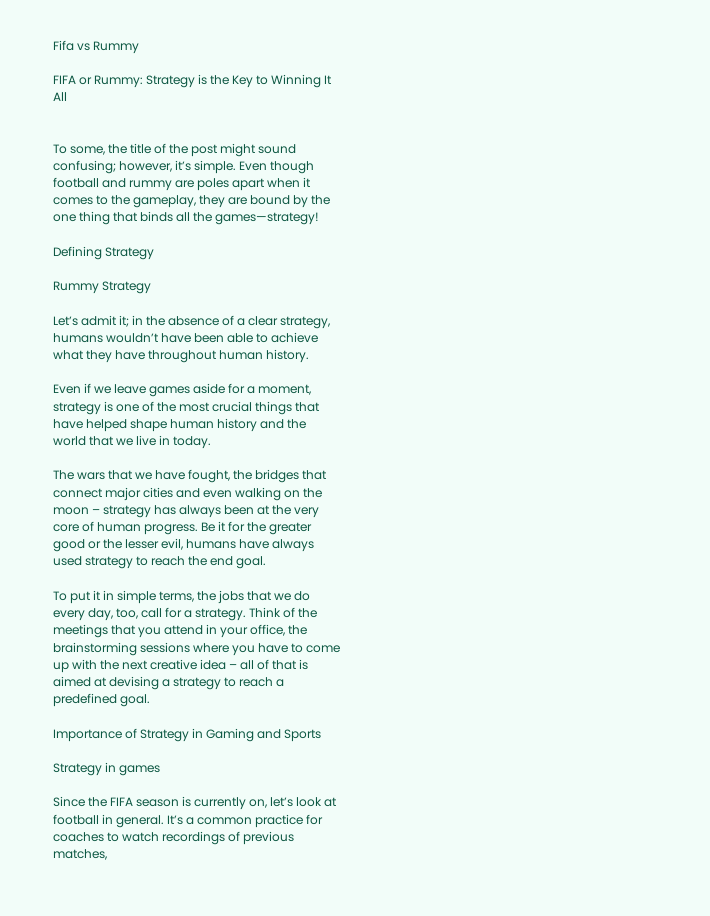Fifa vs Rummy

FIFA or Rummy: Strategy is the Key to Winning It All


To some, the title of the post might sound confusing; however, it’s simple. Even though football and rummy are poles apart when it comes to the gameplay, they are bound by the one thing that binds all the games—strategy!

Defining Strategy

Rummy Strategy

Let’s admit it; in the absence of a clear strategy, humans wouldn’t have been able to achieve what they have throughout human history.

Even if we leave games aside for a moment, strategy is one of the most crucial things that have helped shape human history and the world that we live in today.

The wars that we have fought, the bridges that connect major cities and even walking on the moon – strategy has always been at the very core of human progress. Be it for the greater good or the lesser evil, humans have always used strategy to reach the end goal.

To put it in simple terms, the jobs that we do every day, too, call for a strategy. Think of the meetings that you attend in your office, the brainstorming sessions where you have to come up with the next creative idea – all of that is aimed at devising a strategy to reach a predefined goal.

Importance of Strategy in Gaming and Sports

Strategy in games

Since the FIFA season is currently on, let’s look at football in general. It’s a common practice for coaches to watch recordings of previous matches,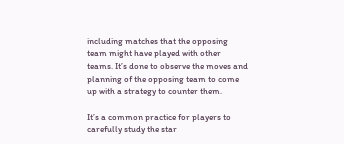including matches that the opposing team might have played with other teams. It’s done to observe the moves and planning of the opposing team to come up with a strategy to counter them.

It’s a common practice for players to carefully study the star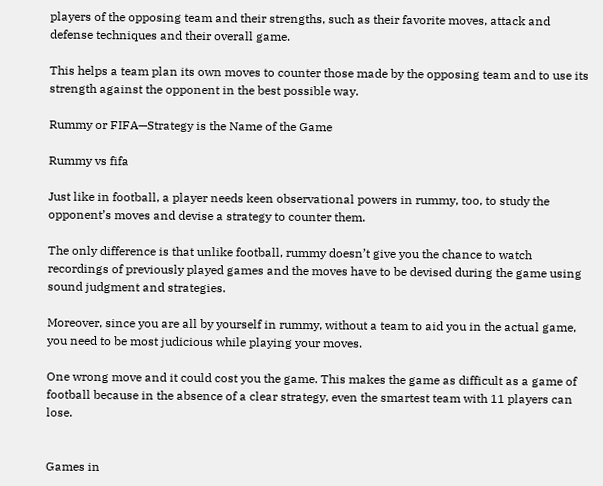players of the opposing team and their strengths, such as their favorite moves, attack and defense techniques and their overall game.

This helps a team plan its own moves to counter those made by the opposing team and to use its strength against the opponent in the best possible way.

Rummy or FIFA—Strategy is the Name of the Game

Rummy vs fifa

Just like in football, a player needs keen observational powers in rummy, too, to study the opponent’s moves and devise a strategy to counter them.

The only difference is that unlike football, rummy doesn’t give you the chance to watch recordings of previously played games and the moves have to be devised during the game using sound judgment and strategies.

Moreover, since you are all by yourself in rummy, without a team to aid you in the actual game, you need to be most judicious while playing your moves.

One wrong move and it could cost you the game. This makes the game as difficult as a game of football because in the absence of a clear strategy, even the smartest team with 11 players can lose.


Games in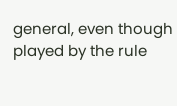general, even though played by the rule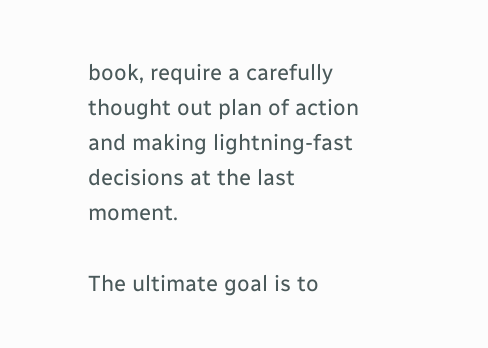book, require a carefully thought out plan of action and making lightning-fast decisions at the last moment.

The ultimate goal is to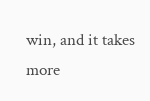win, and it takes more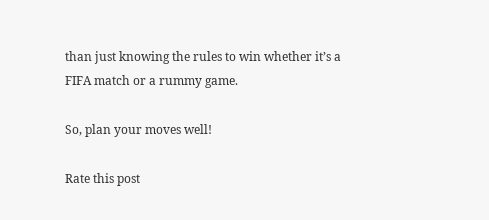than just knowing the rules to win whether it’s a FIFA match or a rummy game.

So, plan your moves well!

Rate this post